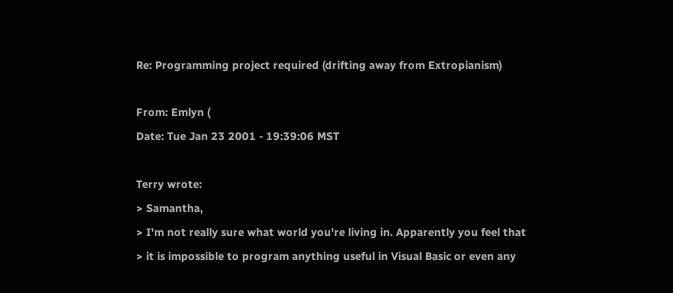Re: Programming project required (drifting away from Extropianism)

From: Emlyn (
Date: Tue Jan 23 2001 - 19:39:06 MST

Terry wrote:
> Samantha,
> I'm not really sure what world you're living in. Apparently you feel that
> it is impossible to program anything useful in Visual Basic or even any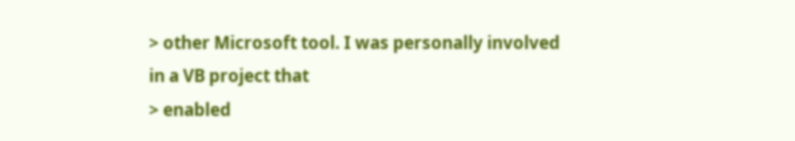> other Microsoft tool. I was personally involved in a VB project that
> enabled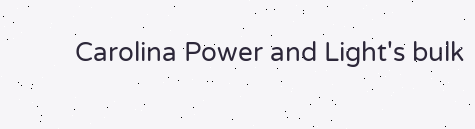Carolina Power and Light's bulk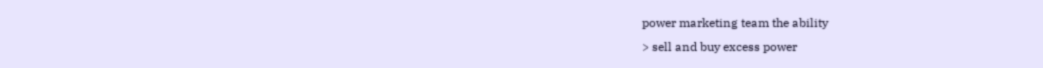power marketing team the ability
> sell and buy excess power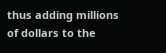thus adding millions of dollars to the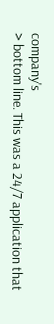company's
> bottom line. This was a 24/7 application that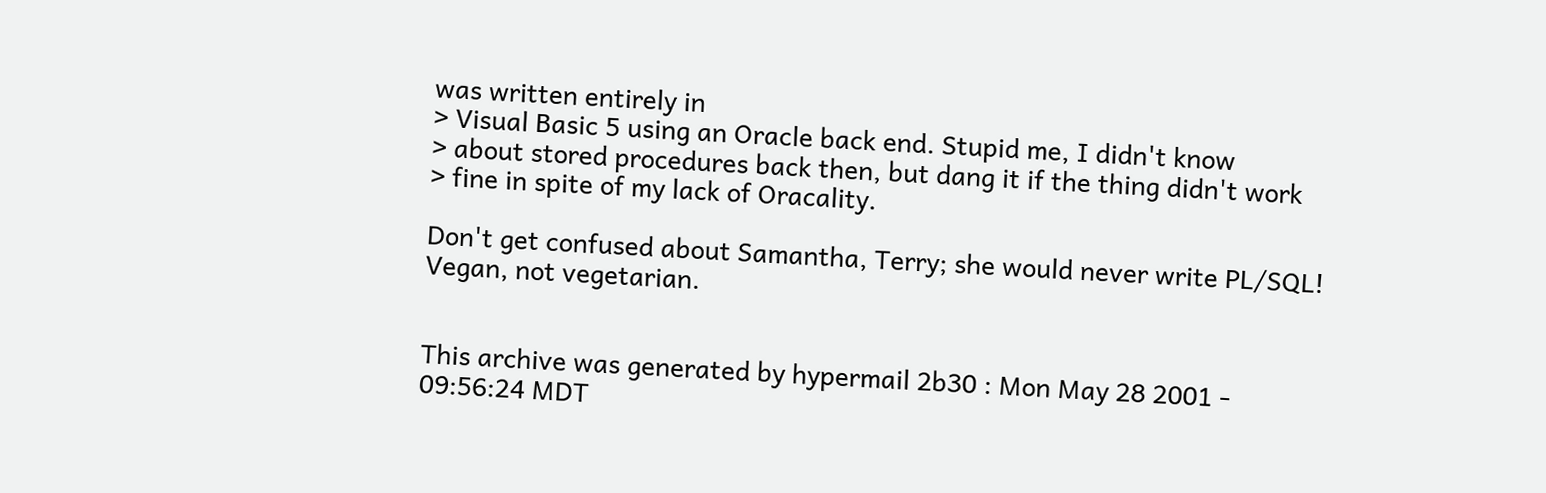was written entirely in
> Visual Basic 5 using an Oracle back end. Stupid me, I didn't know
> about stored procedures back then, but dang it if the thing didn't work
> fine in spite of my lack of Oracality.

Don't get confused about Samantha, Terry; she would never write PL/SQL!
Vegan, not vegetarian.


This archive was generated by hypermail 2b30 : Mon May 28 2001 - 09:56:24 MDT